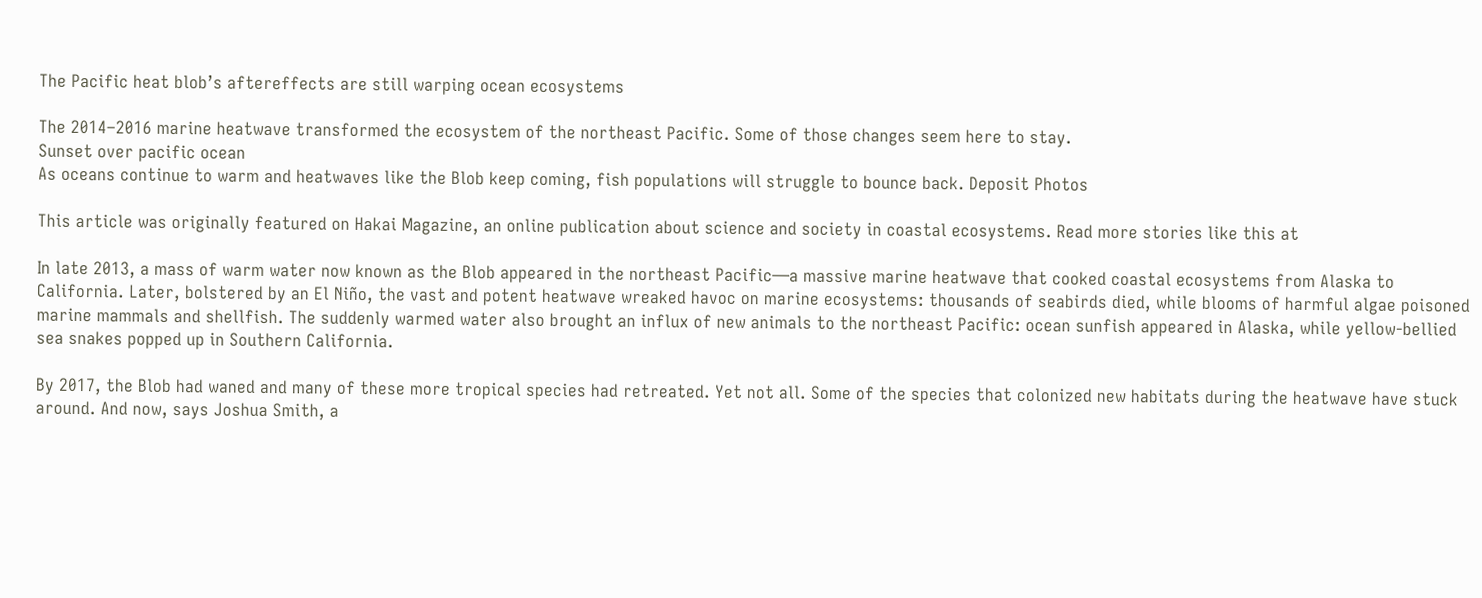The Pacific heat blob’s aftereffects are still warping ocean ecosystems

The 2014–2016 marine heatwave transformed the ecosystem of the northeast Pacific. Some of those changes seem here to stay.
Sunset over pacific ocean
As oceans continue to warm and heatwaves like the Blob keep coming, fish populations will struggle to bounce back. Deposit Photos

This article was originally featured on Hakai Magazine, an online publication about science and society in coastal ecosystems. Read more stories like this at

In late 2013, a mass of warm water now known as the Blob appeared in the northeast Pacific—a massive marine heatwave that cooked coastal ecosystems from Alaska to California. Later, bolstered by an El Niño, the vast and potent heatwave wreaked havoc on marine ecosystems: thousands of seabirds died, while blooms of harmful algae poisoned marine mammals and shellfish. The suddenly warmed water also brought an influx of new animals to the northeast Pacific: ocean sunfish appeared in Alaska, while yellow-bellied sea snakes popped up in Southern California.

By 2017, the Blob had waned and many of these more tropical species had retreated. Yet not all. Some of the species that colonized new habitats during the heatwave have stuck around. And now, says Joshua Smith, a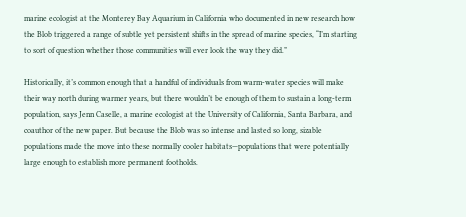marine ecologist at the Monterey Bay Aquarium in California who documented in new research how the Blob triggered a range of subtle yet persistent shifts in the spread of marine species, “I’m starting to sort of question whether those communities will ever look the way they did.”

Historically, it’s common enough that a handful of individuals from warm-water species will make their way north during warmer years, but there wouldn’t be enough of them to sustain a long-term population, says Jenn Caselle, a marine ecologist at the University of California, Santa Barbara, and coauthor of the new paper. But because the Blob was so intense and lasted so long, sizable populations made the move into these normally cooler habitats—populations that were potentially large enough to establish more permanent footholds.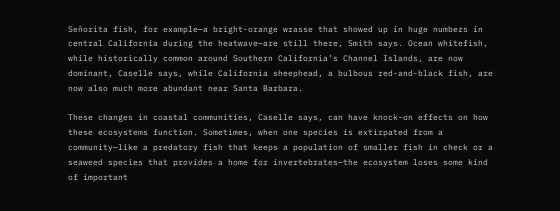Señorita fish, for example—a bright-orange wrasse that showed up in huge numbers in central California during the heatwave—are still there, Smith says. Ocean whitefish, while historically common around Southern California’s Channel Islands, are now dominant, Caselle says, while California sheephead, a bulbous red-and-black fish, are now also much more abundant near Santa Barbara.

These changes in coastal communities, Caselle says, can have knock-on effects on how these ecosystems function. Sometimes, when one species is extirpated from a community—like a predatory fish that keeps a population of smaller fish in check or a seaweed species that provides a home for invertebrates—the ecosystem loses some kind of important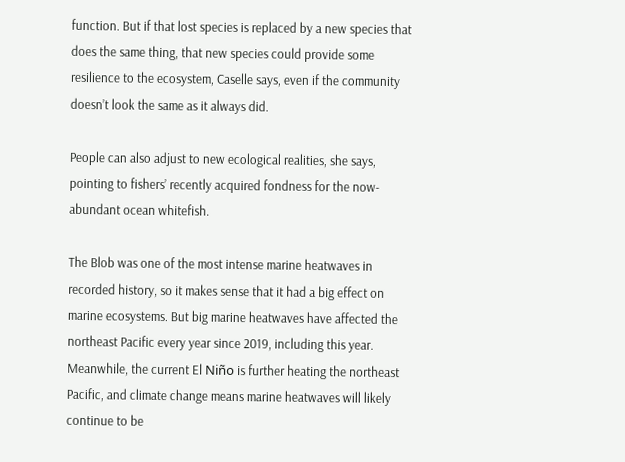function. But if that lost species is replaced by a new species that does the same thing, that new species could provide some resilience to the ecosystem, Caselle says, even if the community doesn’t look the same as it always did.

People can also adjust to new ecological realities, she says, pointing to fishers’ recently acquired fondness for the now-abundant ocean whitefish.

The Blob was one of the most intense marine heatwaves in recorded history, so it makes sense that it had a big effect on marine ecosystems. But big marine heatwaves have affected the northeast Pacific every year since 2019, including this year. Meanwhile, the current El Niño is further heating the northeast Pacific, and climate change means marine heatwaves will likely continue to be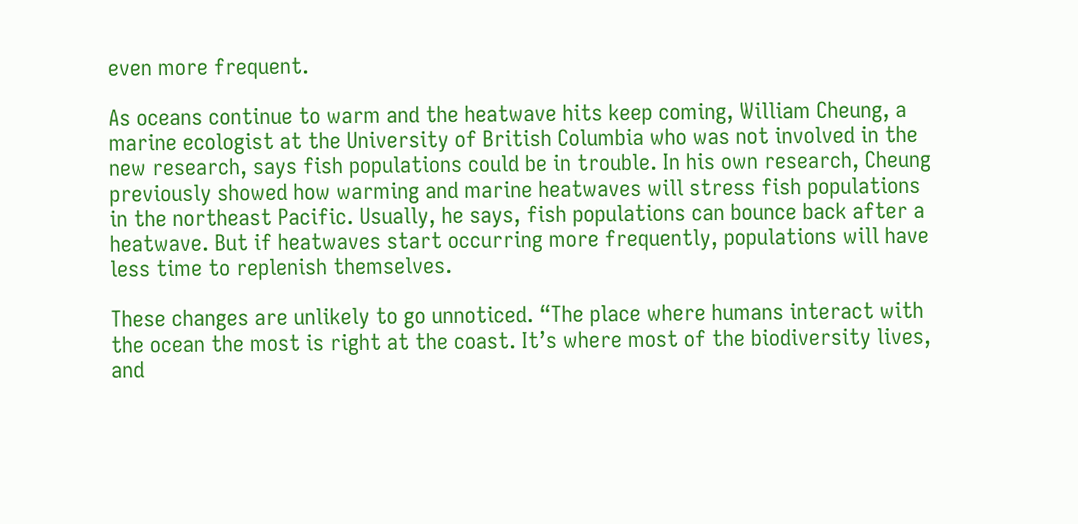even more frequent.

As oceans continue to warm and the heatwave hits keep coming, William Cheung, a marine ecologist at the University of British Columbia who was not involved in the new research, says fish populations could be in trouble. In his own research, Cheung previously showed how warming and marine heatwaves will stress fish populations in the northeast Pacific. Usually, he says, fish populations can bounce back after a heatwave. But if heatwaves start occurring more frequently, populations will have less time to replenish themselves.

These changes are unlikely to go unnoticed. “The place where humans interact with the ocean the most is right at the coast. It’s where most of the biodiversity lives, and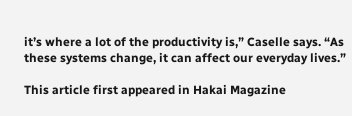it’s where a lot of the productivity is,” Caselle says. “As these systems change, it can affect our everyday lives.”

This article first appeared in Hakai Magazine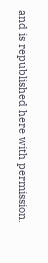and is republished here with permission.